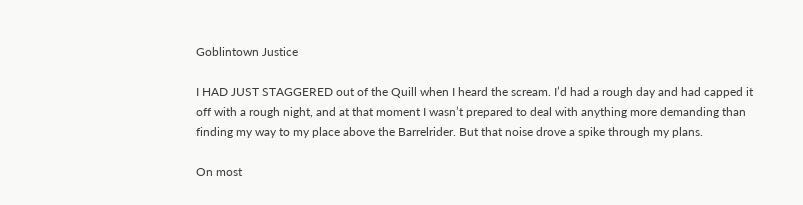Goblintown Justice

I HAD JUST STAGGERED out of the Quill when I heard the scream. I’d had a rough day and had capped it off with a rough night, and at that moment I wasn’t prepared to deal with anything more demanding than finding my way to my place above the Barrelrider. But that noise drove a spike through my plans.

On most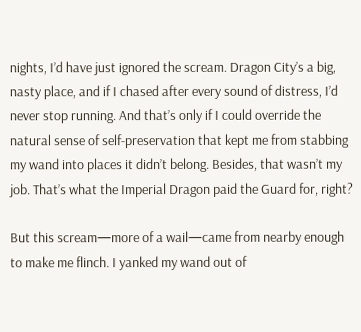nights, I’d have just ignored the scream. Dragon City’s a big, nasty place, and if I chased after every sound of distress, I’d never stop running. And that’s only if I could override the natural sense of self-preservation that kept me from stabbing my wand into places it didn’t belong. Besides, that wasn’t my job. That’s what the Imperial Dragon paid the Guard for, right?

But this scream—more of a wail—came from nearby enough to make me flinch. I yanked my wand out of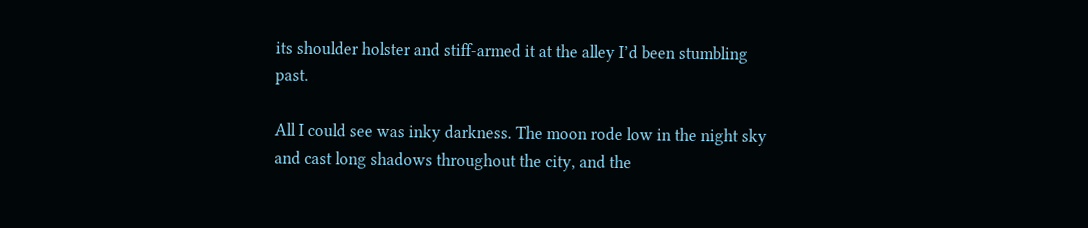its shoulder holster and stiff-armed it at the alley I’d been stumbling past.

All I could see was inky darkness. The moon rode low in the night sky and cast long shadows throughout the city, and the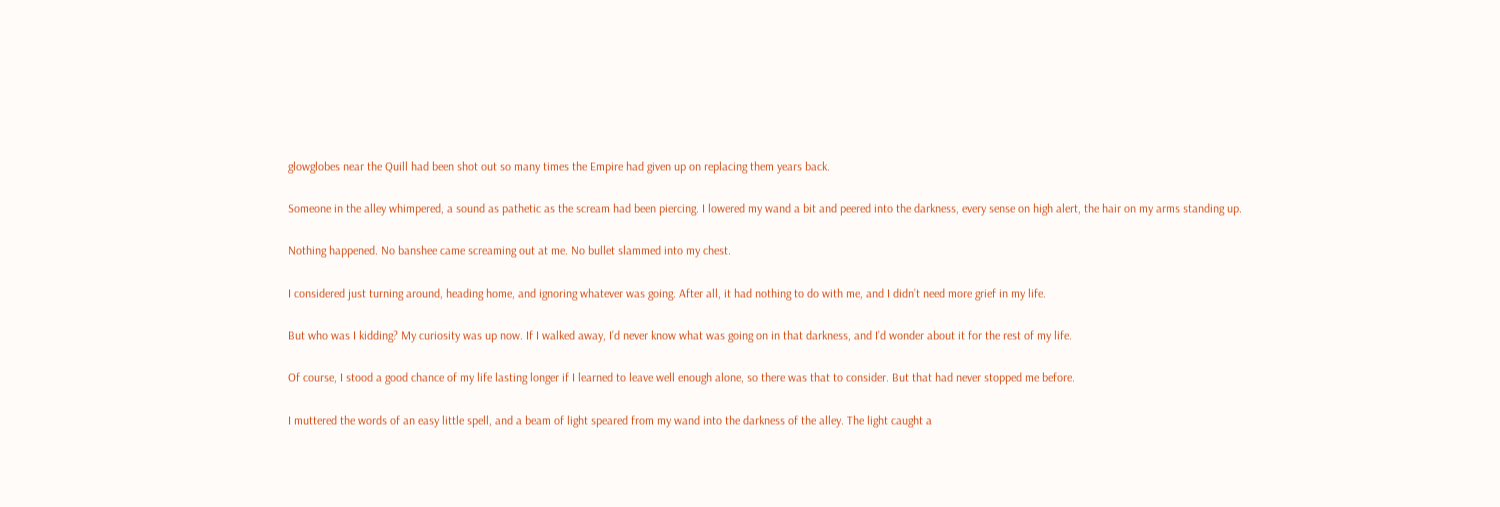glowglobes near the Quill had been shot out so many times the Empire had given up on replacing them years back.

Someone in the alley whimpered, a sound as pathetic as the scream had been piercing. I lowered my wand a bit and peered into the darkness, every sense on high alert, the hair on my arms standing up.

Nothing happened. No banshee came screaming out at me. No bullet slammed into my chest.

I considered just turning around, heading home, and ignoring whatever was going. After all, it had nothing to do with me, and I didn’t need more grief in my life.

But who was I kidding? My curiosity was up now. If I walked away, I’d never know what was going on in that darkness, and I’d wonder about it for the rest of my life.

Of course, I stood a good chance of my life lasting longer if I learned to leave well enough alone, so there was that to consider. But that had never stopped me before.

I muttered the words of an easy little spell, and a beam of light speared from my wand into the darkness of the alley. The light caught a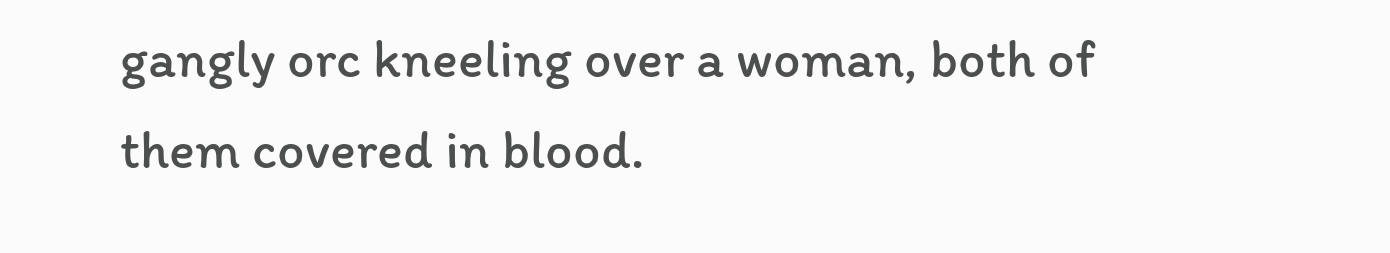gangly orc kneeling over a woman, both of them covered in blood.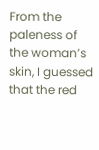From the paleness of the woman’s skin, I guessed that the red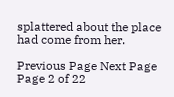splattered about the place had come from her.

Previous Page Next Page Page 2 of 22